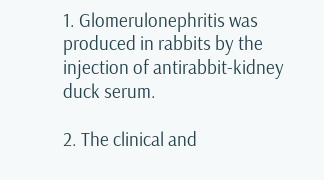1. Glomerulonephritis was produced in rabbits by the injection of antirabbit-kidney duck serum.

2. The clinical and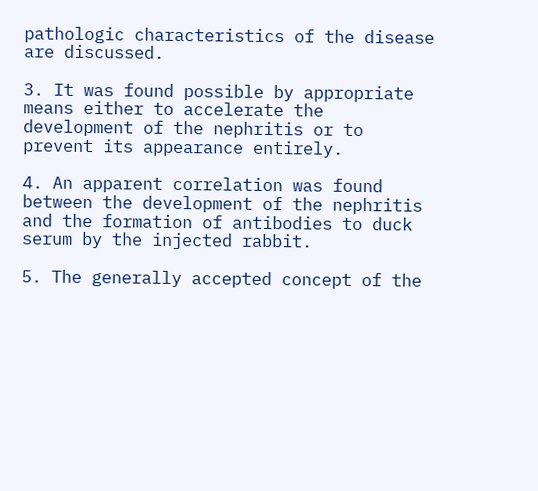pathologic characteristics of the disease are discussed.

3. It was found possible by appropriate means either to accelerate the development of the nephritis or to prevent its appearance entirely.

4. An apparent correlation was found between the development of the nephritis and the formation of antibodies to duck serum by the injected rabbit.

5. The generally accepted concept of the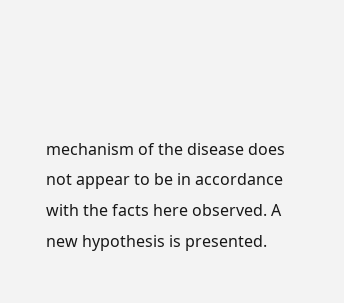mechanism of the disease does not appear to be in accordance with the facts here observed. A new hypothesis is presented.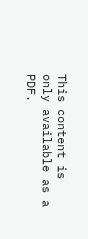This content is only available as a PDF.